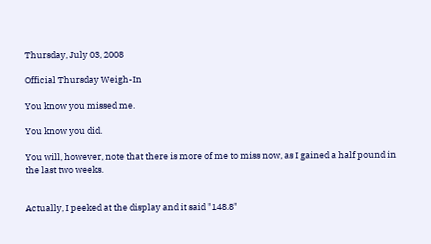Thursday, July 03, 2008

Official Thursday Weigh-In

You know you missed me.

You know you did.

You will, however, note that there is more of me to miss now, as I gained a half pound in the last two weeks.


Actually, I peeked at the display and it said "148.8"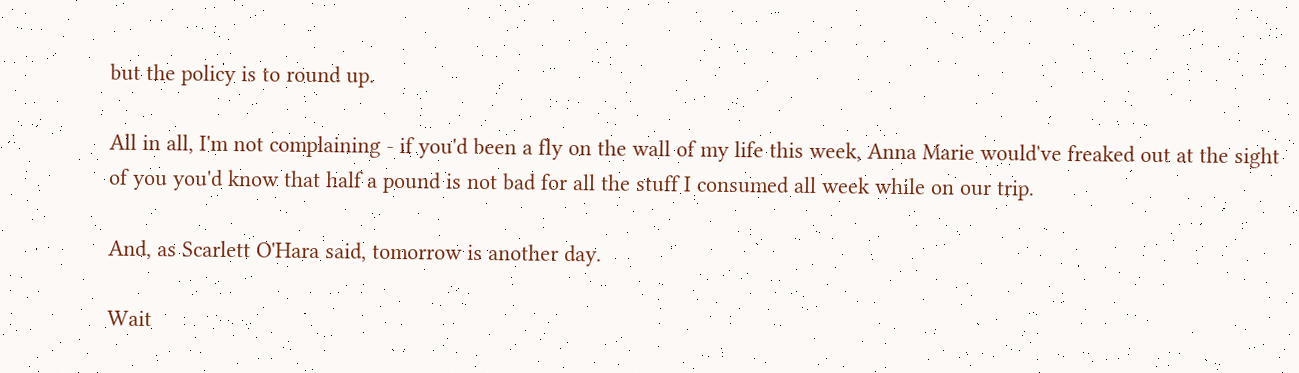but the policy is to round up.

All in all, I'm not complaining - if you'd been a fly on the wall of my life this week, Anna Marie would've freaked out at the sight of you you'd know that half a pound is not bad for all the stuff I consumed all week while on our trip.

And, as Scarlett O'Hara said, tomorrow is another day.

Wait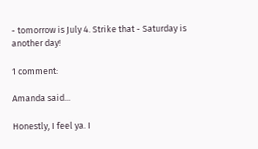- tomorrow is July 4. Strike that - Saturday is another day!

1 comment:

Amanda said...

Honestly, I feel ya. I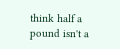think half a pound isn't a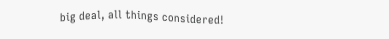big deal, all things considered!